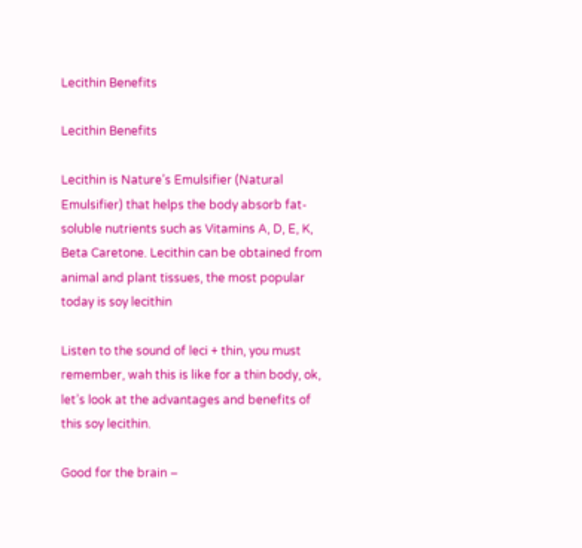Lecithin Benefits

Lecithin Benefits

Lecithin is Nature’s Emulsifier (Natural Emulsifier) that helps the body absorb fat-soluble nutrients such as Vitamins A, D, E, K, Beta Caretone. Lecithin can be obtained from animal and plant tissues, the most popular today is soy lecithin

Listen to the sound of leci + thin, you must remember, wah this is like for a thin body, ok, let’s look at the advantages and benefits of this soy lecithin.

Good for the brain –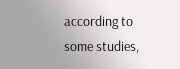according to some studies,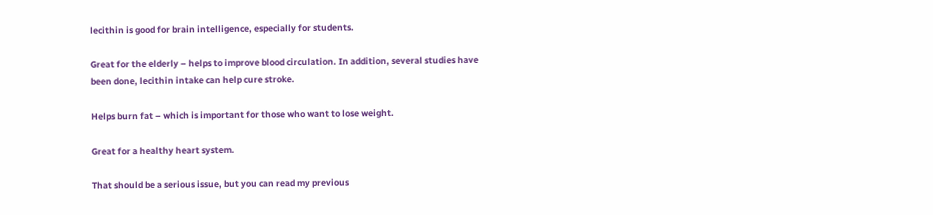lecithin is good for brain intelligence, especially for students.

Great for the elderly – helps to improve blood circulation. In addition, several studies have been done, lecithin intake can help cure stroke.

Helps burn fat – which is important for those who want to lose weight.

Great for a healthy heart system.

That should be a serious issue, but you can read my previous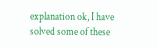explanation ok, I have solved some of these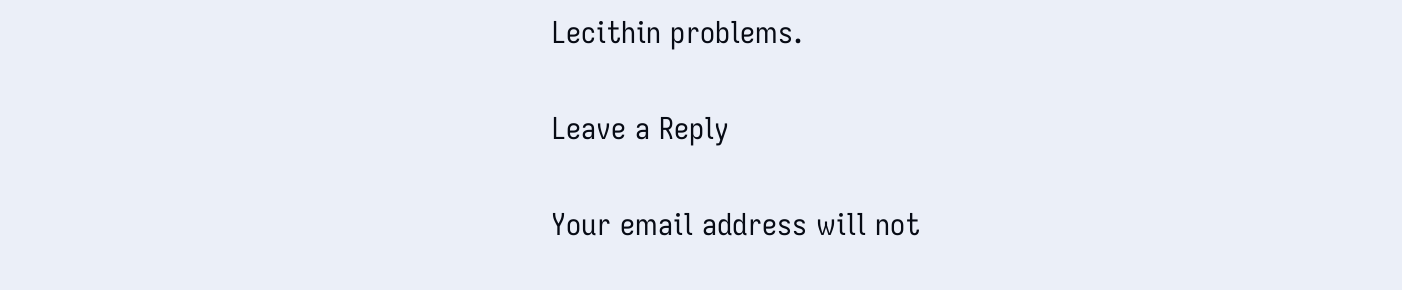Lecithin problems.

Leave a Reply

Your email address will not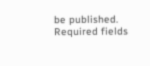be published. Required fields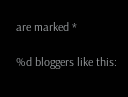are marked *

%d bloggers like this: